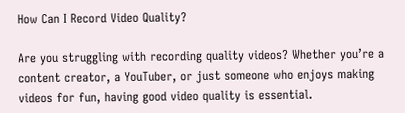How Can I Record Video Quality?

Are you struggling with recording quality videos? Whether you’re a content creator, a YouTuber, or just someone who enjoys making videos for fun, having good video quality is essential.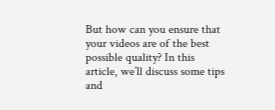But how can you ensure that your videos are of the best possible quality? In this article, we’ll discuss some tips and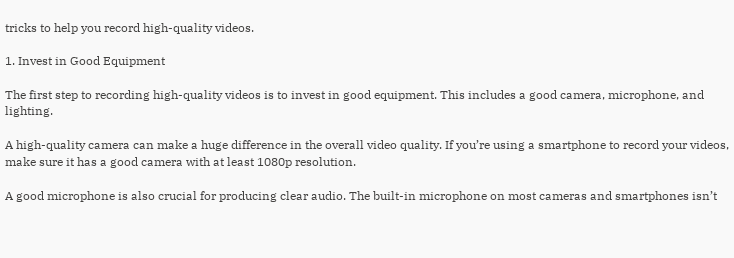tricks to help you record high-quality videos.

1. Invest in Good Equipment

The first step to recording high-quality videos is to invest in good equipment. This includes a good camera, microphone, and lighting.

A high-quality camera can make a huge difference in the overall video quality. If you’re using a smartphone to record your videos, make sure it has a good camera with at least 1080p resolution.

A good microphone is also crucial for producing clear audio. The built-in microphone on most cameras and smartphones isn’t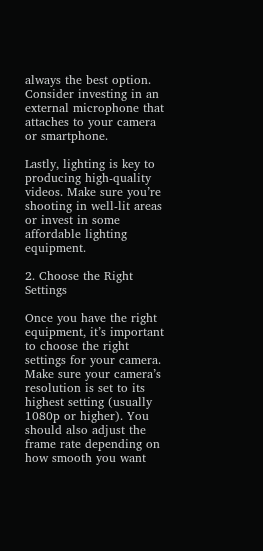always the best option. Consider investing in an external microphone that attaches to your camera or smartphone.

Lastly, lighting is key to producing high-quality videos. Make sure you’re shooting in well-lit areas or invest in some affordable lighting equipment.

2. Choose the Right Settings

Once you have the right equipment, it’s important to choose the right settings for your camera. Make sure your camera’s resolution is set to its highest setting (usually 1080p or higher). You should also adjust the frame rate depending on how smooth you want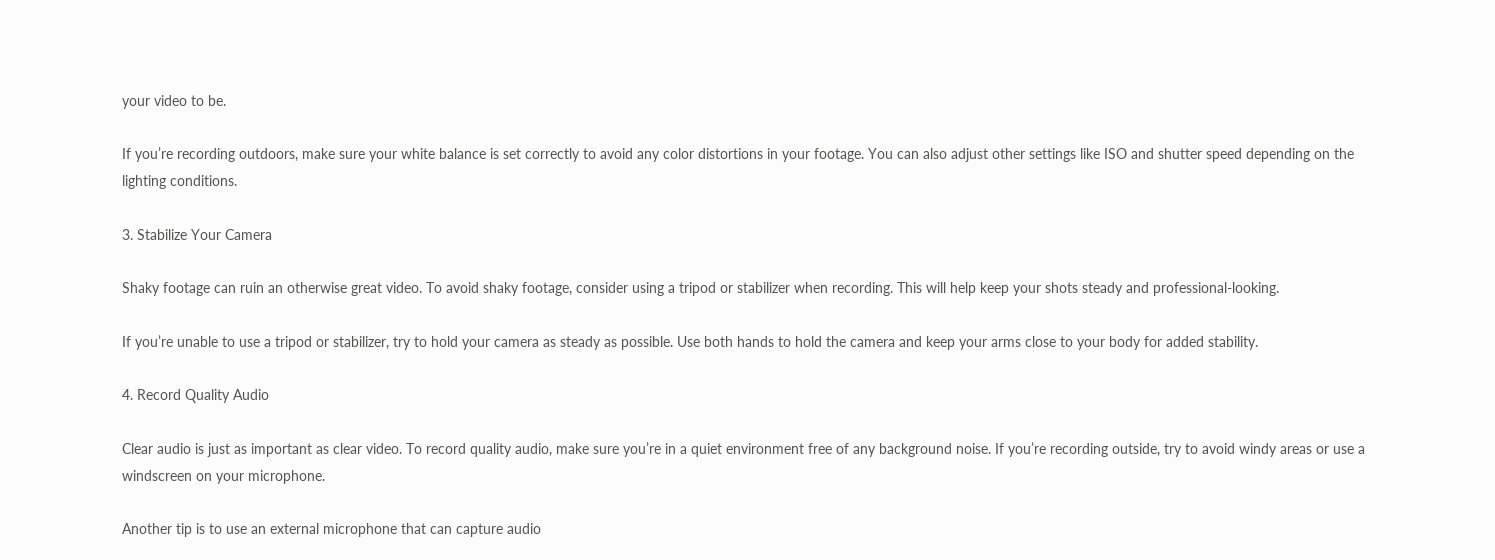your video to be.

If you’re recording outdoors, make sure your white balance is set correctly to avoid any color distortions in your footage. You can also adjust other settings like ISO and shutter speed depending on the lighting conditions.

3. Stabilize Your Camera

Shaky footage can ruin an otherwise great video. To avoid shaky footage, consider using a tripod or stabilizer when recording. This will help keep your shots steady and professional-looking.

If you’re unable to use a tripod or stabilizer, try to hold your camera as steady as possible. Use both hands to hold the camera and keep your arms close to your body for added stability.

4. Record Quality Audio

Clear audio is just as important as clear video. To record quality audio, make sure you’re in a quiet environment free of any background noise. If you’re recording outside, try to avoid windy areas or use a windscreen on your microphone.

Another tip is to use an external microphone that can capture audio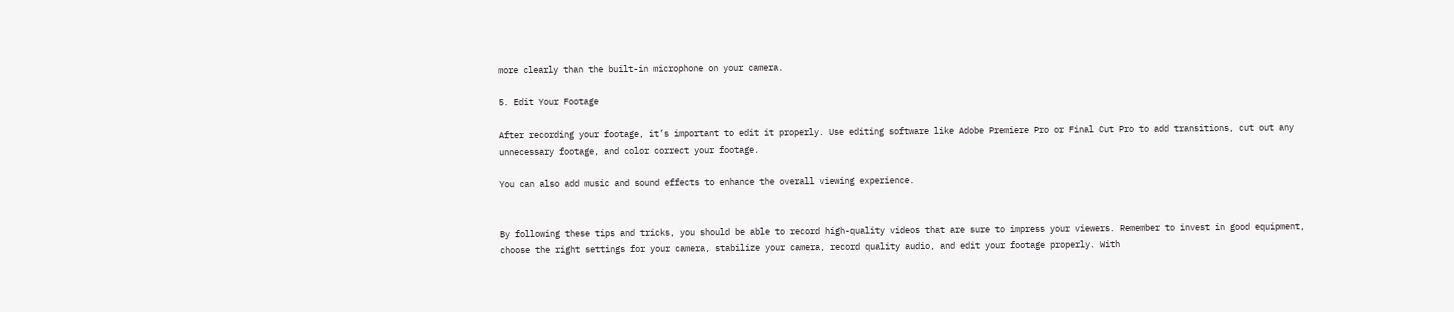more clearly than the built-in microphone on your camera.

5. Edit Your Footage

After recording your footage, it’s important to edit it properly. Use editing software like Adobe Premiere Pro or Final Cut Pro to add transitions, cut out any unnecessary footage, and color correct your footage.

You can also add music and sound effects to enhance the overall viewing experience.


By following these tips and tricks, you should be able to record high-quality videos that are sure to impress your viewers. Remember to invest in good equipment, choose the right settings for your camera, stabilize your camera, record quality audio, and edit your footage properly. With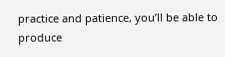practice and patience, you’ll be able to produce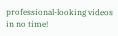professional-looking videos in no time!